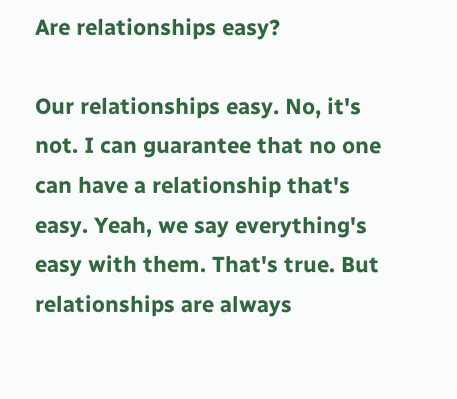Are relationships easy?

Our relationships easy. No, it's not. I can guarantee that no one can have a relationship that's easy. Yeah, we say everything's easy with them. That's true. But relationships are always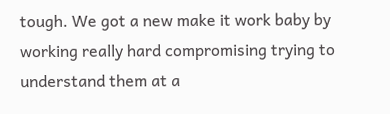tough. We got a new make it work baby by working really hard compromising trying to understand them at a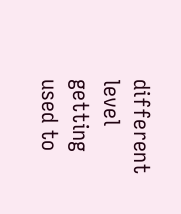different level getting used to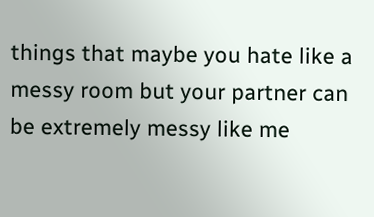things that maybe you hate like a messy room but your partner can be extremely messy like me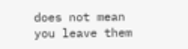does not mean you leave them